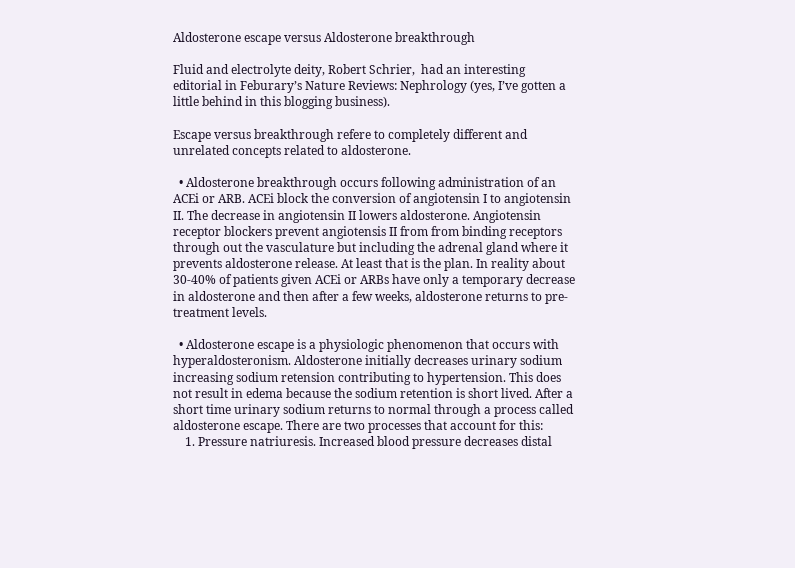Aldosterone escape versus Aldosterone breakthrough

Fluid and electrolyte deity, Robert Schrier,  had an interesting editorial in Feburary’s Nature Reviews: Nephrology (yes, I’ve gotten a little behind in this blogging business).

Escape versus breakthrough refere to completely different and unrelated concepts related to aldosterone.

  • Aldosterone breakthrough occurs following administration of an ACEi or ARB. ACEi block the conversion of angiotensin I to angiotensin II. The decrease in angiotensin II lowers aldosterone. Angiotensin receptor blockers prevent angiotensis II from from binding receptors through out the vasculature but including the adrenal gland where it prevents aldosterone release. At least that is the plan. In reality about 30-40% of patients given ACEi or ARBs have only a temporary decrease in aldosterone and then after a few weeks, aldosterone returns to pre-treatment levels.

  • Aldosterone escape is a physiologic phenomenon that occurs with hyperaldosteronism. Aldosterone initially decreases urinary sodium increasing sodium retension contributing to hypertension. This does not result in edema because the sodium retention is short lived. After a short time urinary sodium returns to normal through a process called aldosterone escape. There are two processes that account for this:
    1. Pressure natriuresis. Increased blood pressure decreases distal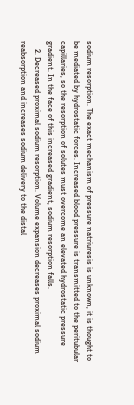sodium resorption. The exact mechanism of pressure natriuresis is unknown, it is thought to be mediated by hydrostatic forces. Increased blood pressure is transmitted to the peritubular capillaries, so the resorption of solutes must overcome an elevated hydrostatic pressure gradient. In the face of this increased gradient, sodium resorption falls.
    2. Decreased proximal sodium resorption. Volume expansion decreases proximal sodium reabsorption and increases sodium delivery to the distal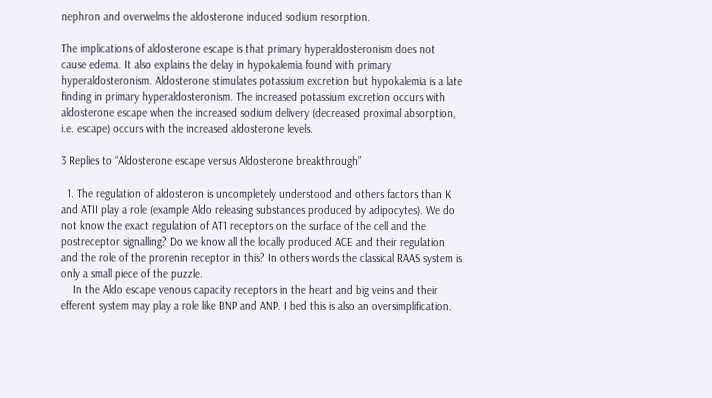nephron and overwelms the aldosterone induced sodium resorption.

The implications of aldosterone escape is that primary hyperaldosteronism does not cause edema. It also explains the delay in hypokalemia found with primary hyperaldosteronism. Aldosterone stimulates potassium excretion but hypokalemia is a late finding in primary hyperaldosteronism. The increased potassium excretion occurs with aldosterone escape when the increased sodium delivery (decreased proximal absorption, i.e. escape) occurs with the increased aldosterone levels.

3 Replies to “Aldosterone escape versus Aldosterone breakthrough”

  1. The regulation of aldosteron is uncompletely understood and others factors than K and ATII play a role (example Aldo releasing substances produced by adipocytes). We do not know the exact regulation of AT1 receptors on the surface of the cell and the postreceptor signalling? Do we know all the locally produced ACE and their regulation and the role of the prorenin receptor in this? In others words the classical RAAS system is only a small piece of the puzzle.
    In the Aldo escape venous capacity receptors in the heart and big veins and their efferent system may play a role like BNP and ANP. I bed this is also an oversimplification.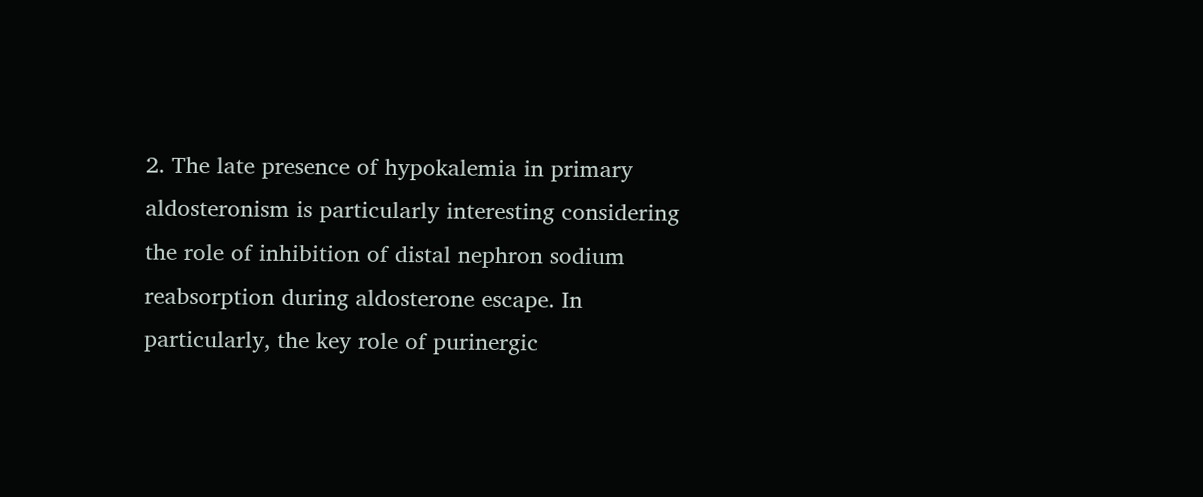2. The late presence of hypokalemia in primary aldosteronism is particularly interesting considering the role of inhibition of distal nephron sodium reabsorption during aldosterone escape. In particularly, the key role of purinergic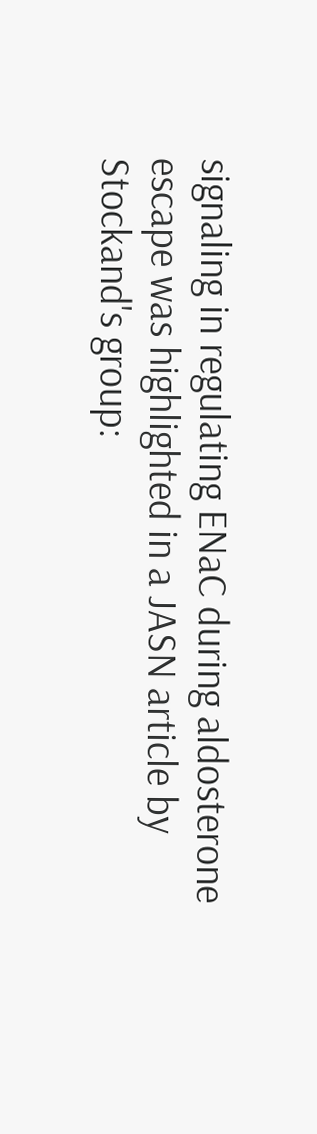signaling in regulating ENaC during aldosterone escape was highlighted in a JASN article by Stockand's group: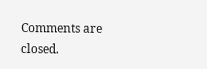Comments are closed.